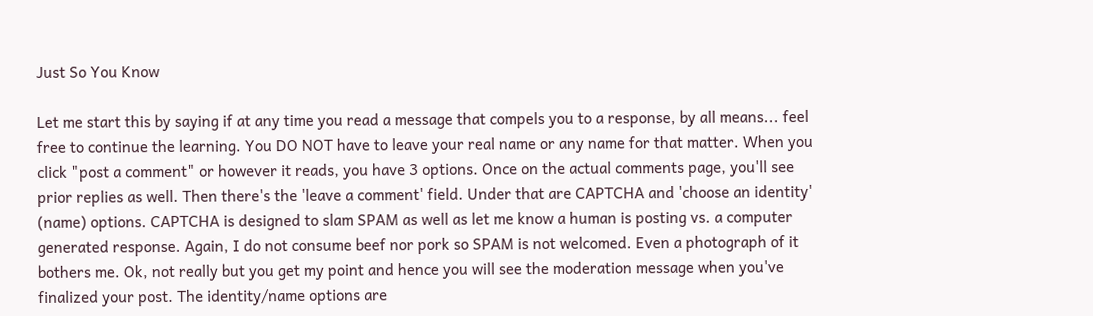Just So You Know

Let me start this by saying if at any time you read a message that compels you to a response, by all means... feel free to continue the learning. You DO NOT have to leave your real name or any name for that matter. When you click "post a comment" or however it reads, you have 3 options. Once on the actual comments page, you'll see prior replies as well. Then there's the 'leave a comment' field. Under that are CAPTCHA and 'choose an identity' (name) options. CAPTCHA is designed to slam SPAM as well as let me know a human is posting vs. a computer generated response. Again, I do not consume beef nor pork so SPAM is not welcomed. Even a photograph of it bothers me. Ok, not really but you get my point and hence you will see the moderation message when you've finalized your post. The identity/name options are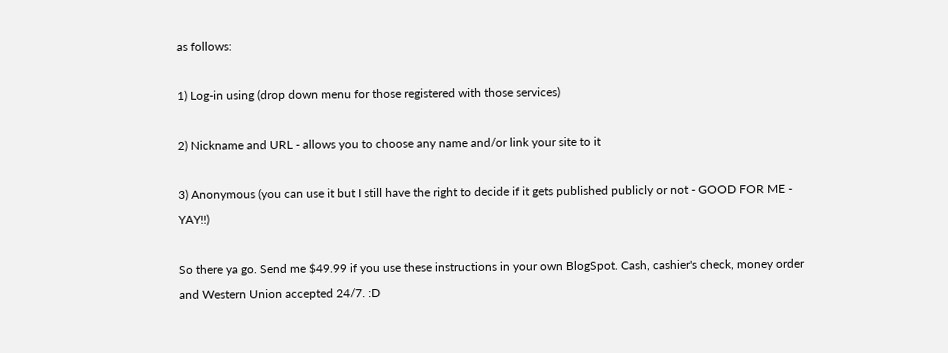as follows:

1) Log-in using (drop down menu for those registered with those services)

2) Nickname and URL - allows you to choose any name and/or link your site to it

3) Anonymous (you can use it but I still have the right to decide if it gets published publicly or not - GOOD FOR ME - YAY!!)

So there ya go. Send me $49.99 if you use these instructions in your own BlogSpot. Cash, cashier's check, money order and Western Union accepted 24/7. :D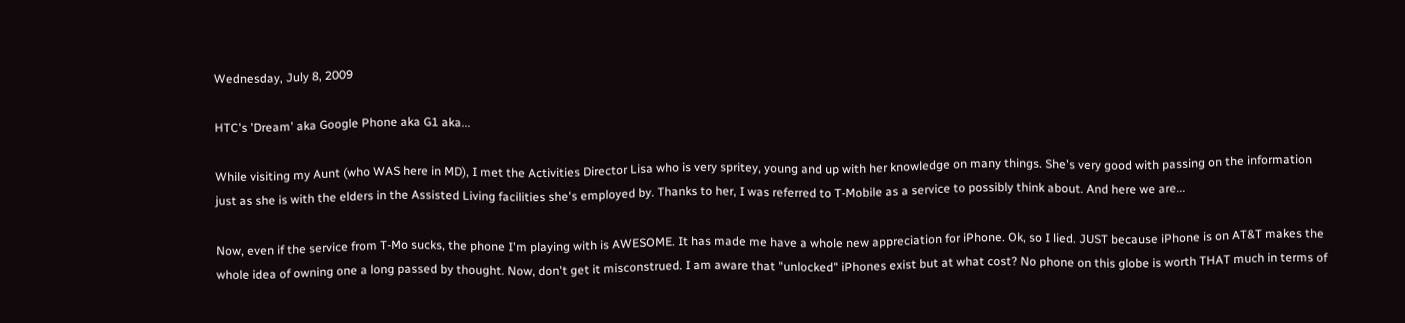Wednesday, July 8, 2009

HTC's 'Dream' aka Google Phone aka G1 aka...

While visiting my Aunt (who WAS here in MD), I met the Activities Director Lisa who is very spritey, young and up with her knowledge on many things. She's very good with passing on the information just as she is with the elders in the Assisted Living facilities she's employed by. Thanks to her, I was referred to T-Mobile as a service to possibly think about. And here we are...

Now, even if the service from T-Mo sucks, the phone I'm playing with is AWESOME. It has made me have a whole new appreciation for iPhone. Ok, so I lied. JUST because iPhone is on AT&T makes the whole idea of owning one a long passed by thought. Now, don't get it misconstrued. I am aware that "unlocked" iPhones exist but at what cost? No phone on this globe is worth THAT much in terms of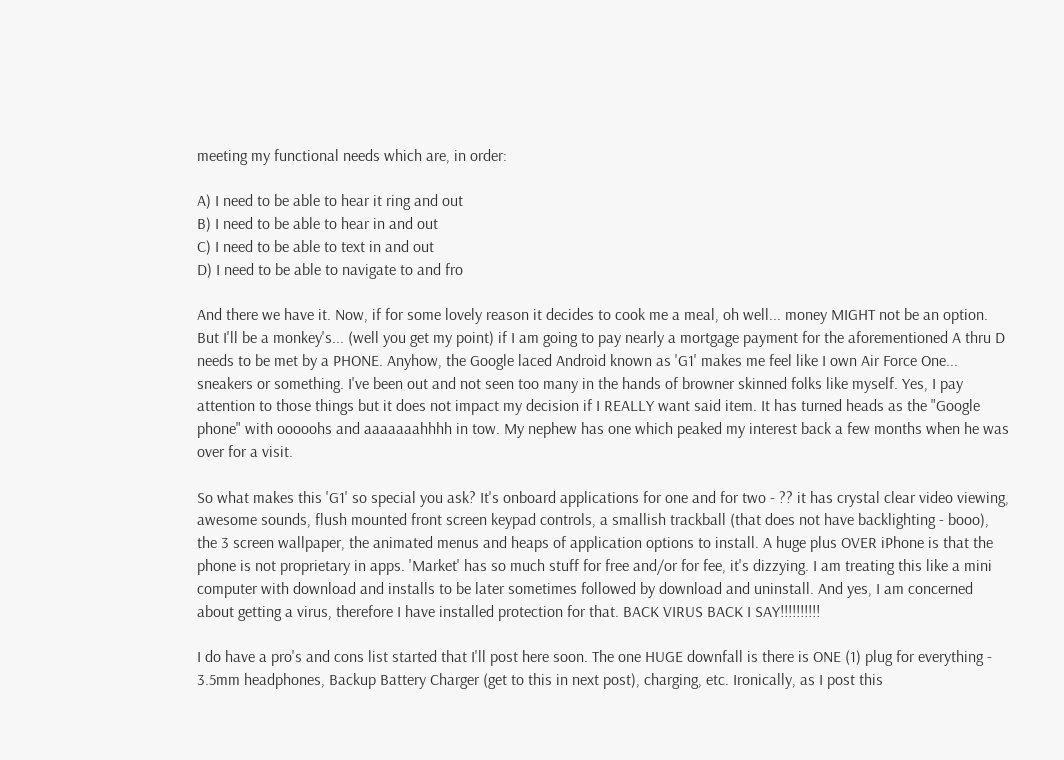meeting my functional needs which are, in order:

A) I need to be able to hear it ring and out
B) I need to be able to hear in and out
C) I need to be able to text in and out
D) I need to be able to navigate to and fro

And there we have it. Now, if for some lovely reason it decides to cook me a meal, oh well... money MIGHT not be an option. But I'll be a monkey's... (well you get my point) if I am going to pay nearly a mortgage payment for the aforementioned A thru D needs to be met by a PHONE. Anyhow, the Google laced Android known as 'G1' makes me feel like I own Air Force One... sneakers or something. I've been out and not seen too many in the hands of browner skinned folks like myself. Yes, I pay attention to those things but it does not impact my decision if I REALLY want said item. It has turned heads as the "Google phone" with ooooohs and aaaaaaahhhh in tow. My nephew has one which peaked my interest back a few months when he was over for a visit.

So what makes this 'G1' so special you ask? It's onboard applications for one and for two - ?? it has crystal clear video viewing, awesome sounds, flush mounted front screen keypad controls, a smallish trackball (that does not have backlighting - booo), the 3 screen wallpaper, the animated menus and heaps of application options to install. A huge plus OVER iPhone is that the phone is not proprietary in apps. 'Market' has so much stuff for free and/or for fee, it's dizzying. I am treating this like a mini computer with download and installs to be later sometimes followed by download and uninstall. And yes, I am concerned about getting a virus, therefore I have installed protection for that. BACK VIRUS BACK I SAY!!!!!!!!!!

I do have a pro's and cons list started that I'll post here soon. The one HUGE downfall is there is ONE (1) plug for everything - 3.5mm headphones, Backup Battery Charger (get to this in next post), charging, etc. Ironically, as I post this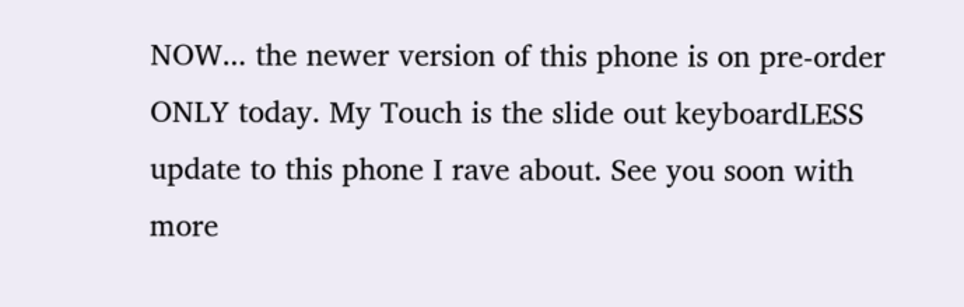NOW... the newer version of this phone is on pre-order ONLY today. My Touch is the slide out keyboardLESS update to this phone I rave about. See you soon with more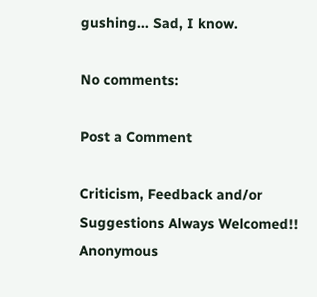gushing... Sad, I know.

No comments:

Post a Comment

Criticism, Feedback and/or Suggestions Always Welcomed!! Anonymous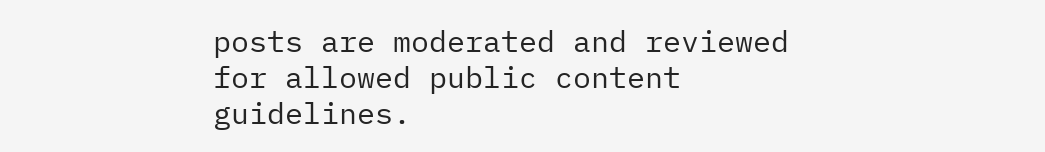posts are moderated and reviewed for allowed public content guidelines.